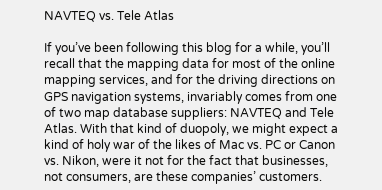NAVTEQ vs. Tele Atlas

If you’ve been following this blog for a while, you’ll recall that the mapping data for most of the online mapping services, and for the driving directions on GPS navigation systems, invariably comes from one of two map database suppliers: NAVTEQ and Tele Atlas. With that kind of duopoly, we might expect a kind of holy war of the likes of Mac vs. PC or Canon vs. Nikon, were it not for the fact that businesses, not consumers, are these companies’ customers.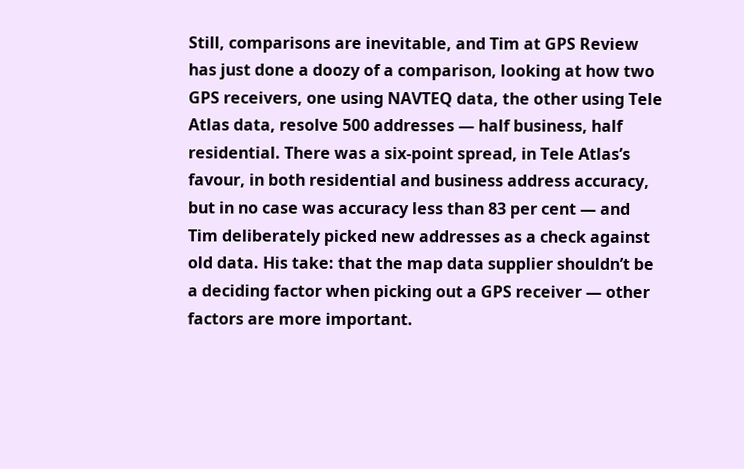Still, comparisons are inevitable, and Tim at GPS Review has just done a doozy of a comparison, looking at how two GPS receivers, one using NAVTEQ data, the other using Tele Atlas data, resolve 500 addresses — half business, half residential. There was a six-point spread, in Tele Atlas’s favour, in both residential and business address accuracy, but in no case was accuracy less than 83 per cent — and Tim deliberately picked new addresses as a check against old data. His take: that the map data supplier shouldn’t be a deciding factor when picking out a GPS receiver — other factors are more important.